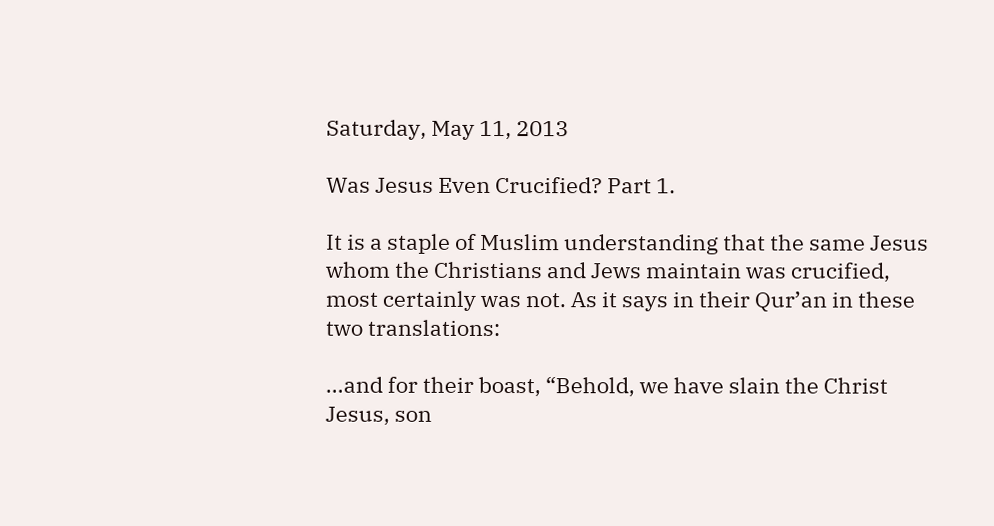Saturday, May 11, 2013

Was Jesus Even Crucified? Part 1.

It is a staple of Muslim understanding that the same Jesus whom the Christians and Jews maintain was crucified, most certainly was not. As it says in their Qur’an in these two translations:

…and for their boast, “Behold, we have slain the Christ Jesus, son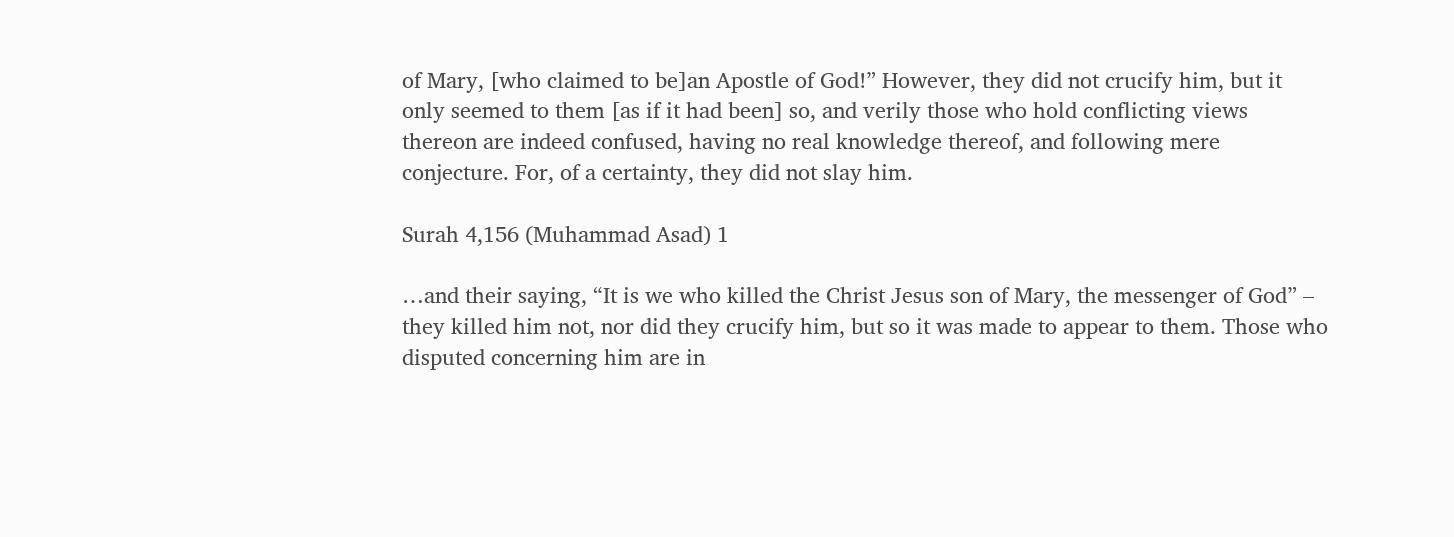of Mary, [who claimed to be]an Apostle of God!” However, they did not crucify him, but it only seemed to them [as if it had been] so, and verily those who hold conflicting views thereon are indeed confused, having no real knowledge thereof, and following mere conjecture. For, of a certainty, they did not slay him.

Surah 4,156 (Muhammad Asad) 1

…and their saying, “It is we who killed the Christ Jesus son of Mary, the messenger of God” – they killed him not, nor did they crucify him, but so it was made to appear to them. Those who disputed concerning him are in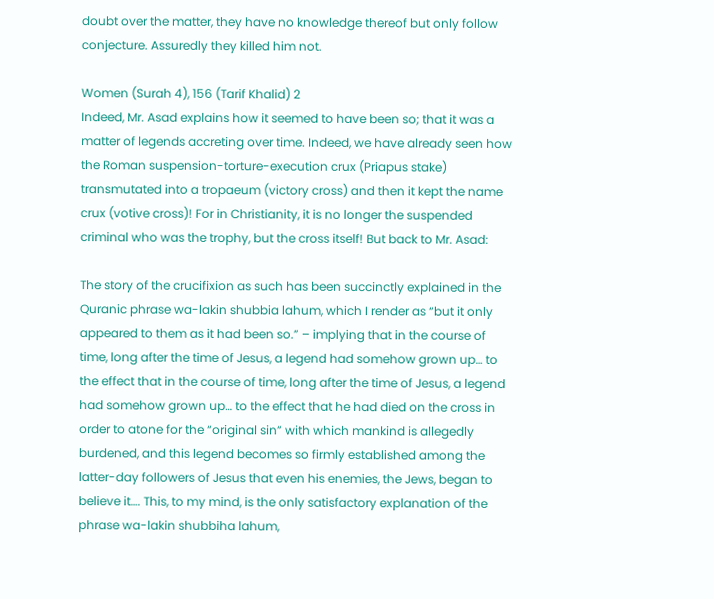doubt over the matter, they have no knowledge thereof but only follow conjecture. Assuredly they killed him not.

Women (Surah 4), 156 (Tarif Khalid) 2
Indeed, Mr. Asad explains how it seemed to have been so; that it was a matter of legends accreting over time. Indeed, we have already seen how the Roman suspension-torture-execution crux (Priapus stake) transmutated into a tropaeum (victory cross) and then it kept the name crux (votive cross)! For in Christianity, it is no longer the suspended criminal who was the trophy, but the cross itself! But back to Mr. Asad:

The story of the crucifixion as such has been succinctly explained in the Quranic phrase wa-lakin shubbia lahum, which I render as “but it only appeared to them as it had been so.” – implying that in the course of time, long after the time of Jesus, a legend had somehow grown up… to the effect that in the course of time, long after the time of Jesus, a legend had somehow grown up… to the effect that he had died on the cross in order to atone for the “original sin” with which mankind is allegedly burdened, and this legend becomes so firmly established among the latter-day followers of Jesus that even his enemies, the Jews, began to believe it…. This, to my mind, is the only satisfactory explanation of the phrase wa-lakin shubbiha lahum,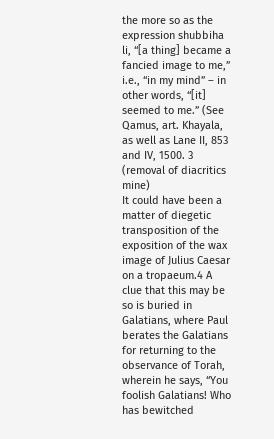the more so as the expression shubbiha li, “[a thing] became a fancied image to me,” i.e., “in my mind” – in other words, “[it] seemed to me.” (See Qamus, art. Khayala, as well as Lane II, 853 and IV, 1500. 3 (removal of diacritics mine)
It could have been a matter of diegetic transposition of the exposition of the wax image of Julius Caesar on a tropaeum.4 A clue that this may be so is buried in Galatians, where Paul berates the Galatians for returning to the observance of Torah, wherein he says, “You foolish Galatians! Who has bewitched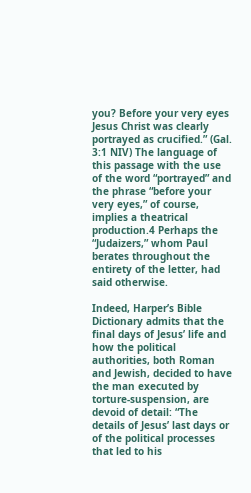you? Before your very eyes Jesus Christ was clearly portrayed as crucified.” (Gal. 3:1 NIV) The language of this passage with the use of the word “portrayed” and the phrase “before your very eyes,” of course, implies a theatrical production.4 Perhaps the “Judaizers,” whom Paul berates throughout the entirety of the letter, had said otherwise.

Indeed, Harper’s Bible Dictionary admits that the final days of Jesus’ life and how the political authorities, both Roman and Jewish, decided to have the man executed by torture-suspension, are devoid of detail: “The details of Jesus’ last days or of the political processes that led to his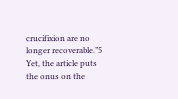crucifixion are no longer recoverable.”5 Yet, the article puts the onus on the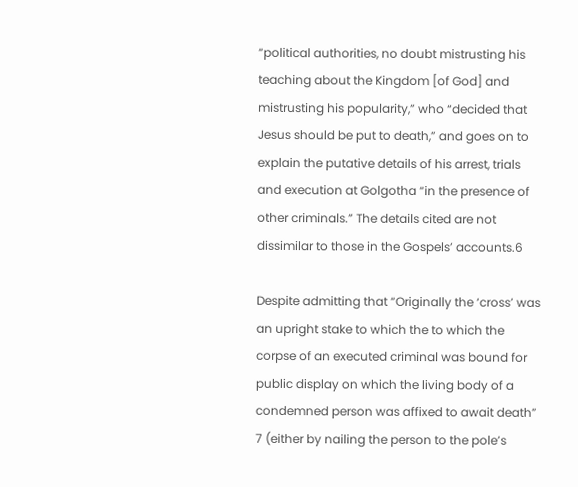“political authorities, no doubt mistrusting his teaching about the Kingdom [of God] and mistrusting his popularity,” who “decided that Jesus should be put to death,” and goes on to explain the putative details of his arrest, trials and execution at Golgotha “in the presence of other criminals.” The details cited are not dissimilar to those in the Gospels’ accounts.6

Despite admitting that “Originally the ‘cross’ was an upright stake to which the to which the corpse of an executed criminal was bound for public display on which the living body of a condemned person was affixed to await death” 7 (either by nailing the person to the pole’s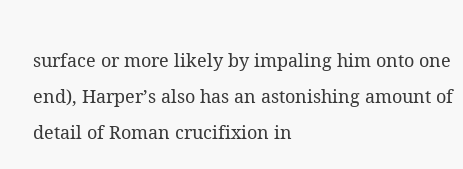surface or more likely by impaling him onto one end), Harper’s also has an astonishing amount of detail of Roman crucifixion in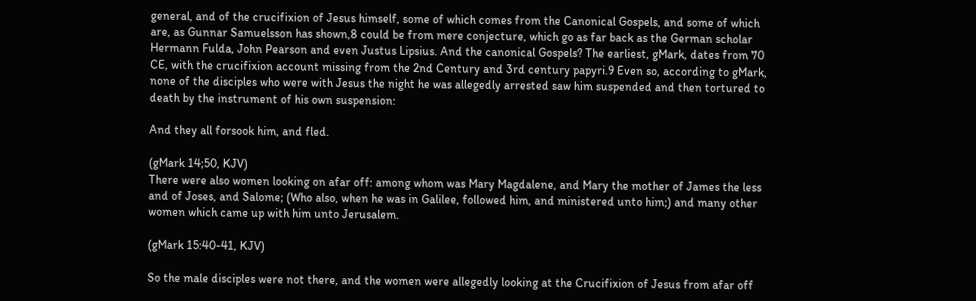general, and of the crucifixion of Jesus himself, some of which comes from the Canonical Gospels, and some of which are, as Gunnar Samuelsson has shown,8 could be from mere conjecture, which go as far back as the German scholar Hermann Fulda, John Pearson and even Justus Lipsius. And the canonical Gospels? The earliest, gMark, dates from 70 CE, with the crucifixion account missing from the 2nd Century and 3rd century papyri.9 Even so, according to gMark, none of the disciples who were with Jesus the night he was allegedly arrested saw him suspended and then tortured to death by the instrument of his own suspension:

And they all forsook him, and fled.

(gMark 14;50, KJV)
There were also women looking on afar off: among whom was Mary Magdalene, and Mary the mother of James the less and of Joses, and Salome; (Who also, when he was in Galilee, followed him, and ministered unto him;) and many other women which came up with him unto Jerusalem.

(gMark 15:40-41, KJV)

So the male disciples were not there, and the women were allegedly looking at the Crucifixion of Jesus from afar off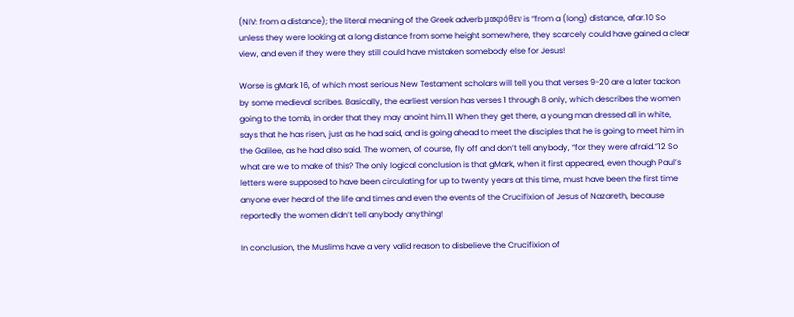(NIV: from a distance); the literal meaning of the Greek adverb μακρόθεν is “from a (long) distance, afar.10 So unless they were looking at a long distance from some height somewhere, they scarcely could have gained a clear view, and even if they were they still could have mistaken somebody else for Jesus!

Worse is gMark 16, of which most serious New Testament scholars will tell you that verses 9-20 are a later tackon by some medieval scribes. Basically, the earliest version has verses 1 through 8 only, which describes the women going to the tomb, in order that they may anoint him.11 When they get there, a young man dressed all in white, says that he has risen, just as he had said, and is going ahead to meet the disciples that he is going to meet him in the Galilee, as he had also said. The women, of course, fly off and don’t tell anybody, “for they were afraid.”12 So what are we to make of this? The only logical conclusion is that gMark, when it first appeared, even though Paul’s letters were supposed to have been circulating for up to twenty years at this time, must have been the first time anyone ever heard of the life and times and even the events of the Crucifixion of Jesus of Nazareth, because reportedly the women didn’t tell anybody anything!

In conclusion, the Muslims have a very valid reason to disbelieve the Crucifixion of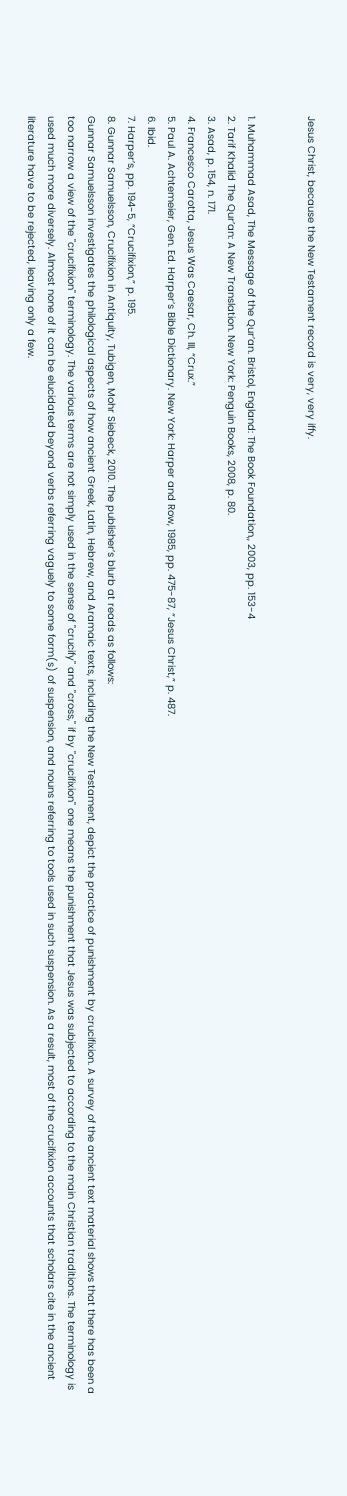Jesus Christ, because the New Testament record is very, very iffy.


1. Muhammad Asad, The Message of the Qur’an. Bristol, England: The Book Foundation,, 2003, pp. 153-4
2. Tarif Khalid The Qur’an: A New Translation. New York: Penguin Books, 2008, p. 80.
3. Asad, p. 154, n. 171.
4. Francesco Carotta, Jesus Was Caesar, Ch. III, “Crux.”
5. Paul A. Achtemeier, Gen. Ed. Harper’s Bible Dictionary. New York: Harper and Row, 1985, pp. 475-87, “Jesus Christ,” p. 487.
6. Ibid.
7. Harper’s, pp. 194-5, “Crucifixion,” p. 195.
8. Gunnar Samuelsson, Crucifixion in Antiquity, Tubigen, Mohr Siebeck, 2010. The publisher’s blurb at reads as follows:
Gunnar Samuelsson investigates the philological aspects of how ancient Greek, Latin, Hebrew, and Aramaic texts, including the New Testament, depict the practice of punishment by crucifixion. A survey of the ancient text material shows that there has been a too narrow a view of the "crucifixion" terminology. The various terms are not simply used in the sense of "crucify" and "cross," if by "crucifixion" one means the punishment that Jesus was subjected to according to the main Christian traditions. The terminology is used much more diversely. Almost none of it can be elucidated beyond verbs referring vaguely to some form(s) of suspension, and nouns referring to tools used in such suspension. As a result, most of the crucifixion accounts that scholars cite in the ancient literature have to be rejected, leaving only a few.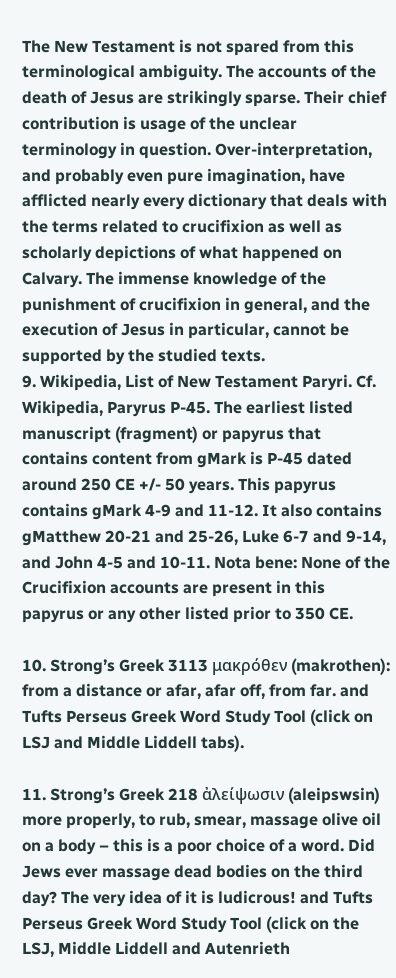The New Testament is not spared from this terminological ambiguity. The accounts of the death of Jesus are strikingly sparse. Their chief contribution is usage of the unclear terminology in question. Over-interpretation, and probably even pure imagination, have afflicted nearly every dictionary that deals with the terms related to crucifixion as well as scholarly depictions of what happened on Calvary. The immense knowledge of the punishment of crucifixion in general, and the execution of Jesus in particular, cannot be supported by the studied texts.
9. Wikipedia, List of New Testament Paryri. Cf. Wikipedia, Paryrus P-45. The earliest listed manuscript (fragment) or papyrus that contains content from gMark is P-45 dated around 250 CE +/- 50 years. This papyrus contains gMark 4-9 and 11-12. It also contains gMatthew 20-21 and 25-26, Luke 6-7 and 9-14, and John 4-5 and 10-11. Nota bene: None of the Crucifixion accounts are present in this papyrus or any other listed prior to 350 CE.

10. Strong’s Greek 3113 μακρόθεν (makrothen): from a distance or afar, afar off, from far. and Tufts Perseus Greek Word Study Tool (click on LSJ and Middle Liddell tabs).

11. Strong’s Greek 218 ἀλείψωσιν (aleipswsin) more properly, to rub, smear, massage olive oil on a body – this is a poor choice of a word. Did Jews ever massage dead bodies on the third day? The very idea of it is ludicrous! and Tufts Perseus Greek Word Study Tool (click on the LSJ, Middle Liddell and Autenrieth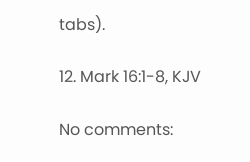tabs).

12. Mark 16:1-8, KJV

No comments: